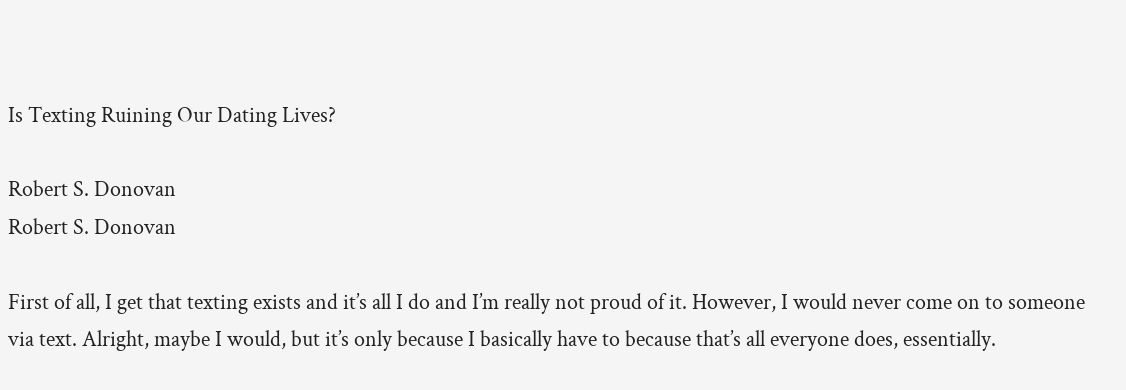Is Texting Ruining Our Dating Lives?

Robert S. Donovan
Robert S. Donovan

First of all, I get that texting exists and it’s all I do and I’m really not proud of it. However, I would never come on to someone via text. Alright, maybe I would, but it’s only because I basically have to because that’s all everyone does, essentially.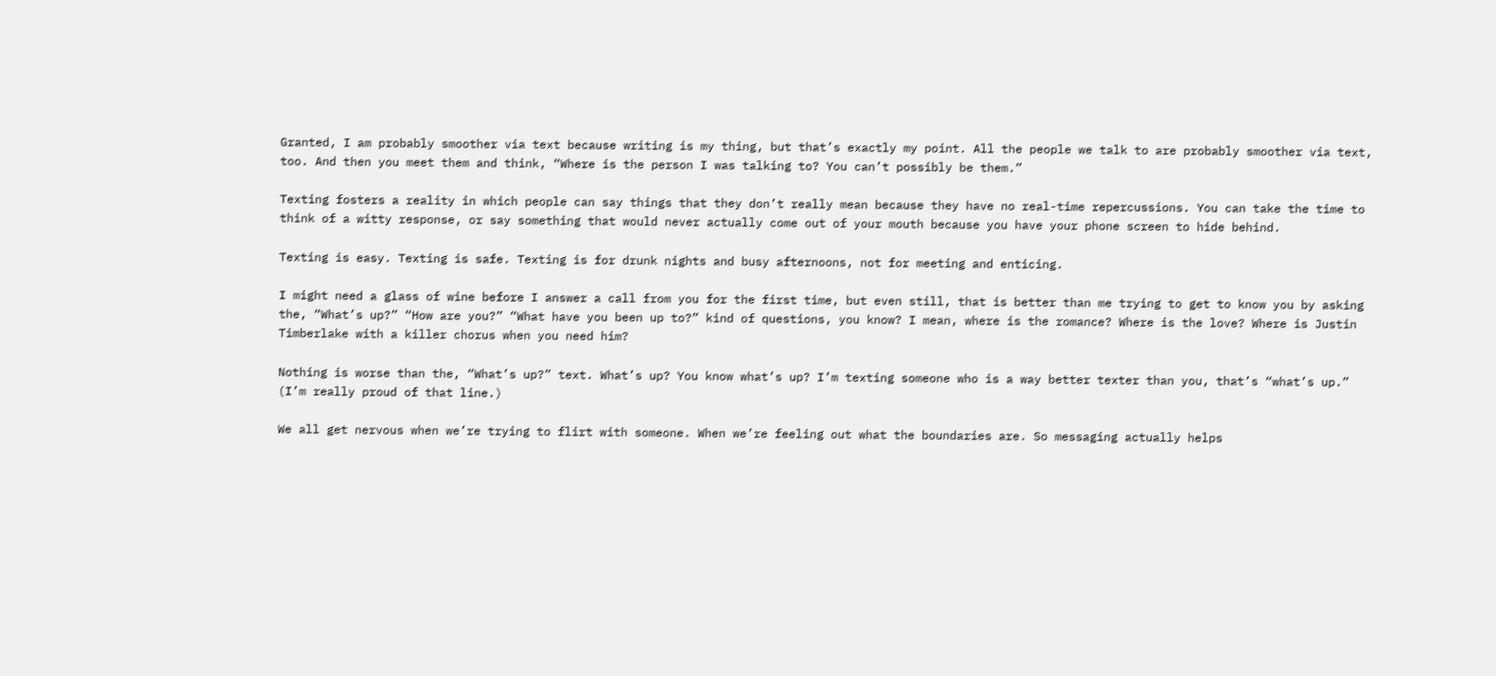Granted, I am probably smoother via text because writing is my thing, but that’s exactly my point. All the people we talk to are probably smoother via text, too. And then you meet them and think, “Where is the person I was talking to? You can’t possibly be them.”

Texting fosters a reality in which people can say things that they don’t really mean because they have no real-time repercussions. You can take the time to think of a witty response, or say something that would never actually come out of your mouth because you have your phone screen to hide behind.

Texting is easy. Texting is safe. Texting is for drunk nights and busy afternoons, not for meeting and enticing.

I might need a glass of wine before I answer a call from you for the first time, but even still, that is better than me trying to get to know you by asking the, “What’s up?” “How are you?” “What have you been up to?” kind of questions, you know? I mean, where is the romance? Where is the love? Where is Justin Timberlake with a killer chorus when you need him?

Nothing is worse than the, “What’s up?” text. What’s up? You know what’s up? I’m texting someone who is a way better texter than you, that’s “what’s up.” (I’m really proud of that line.)

We all get nervous when we’re trying to flirt with someone. When we’re feeling out what the boundaries are. So messaging actually helps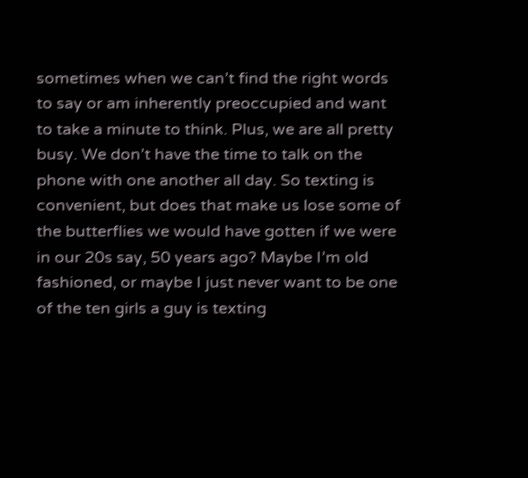sometimes when we can’t find the right words to say or am inherently preoccupied and want to take a minute to think. Plus, we are all pretty busy. We don’t have the time to talk on the phone with one another all day. So texting is convenient, but does that make us lose some of the butterflies we would have gotten if we were in our 20s say, 50 years ago? Maybe I’m old fashioned, or maybe I just never want to be one of the ten girls a guy is texting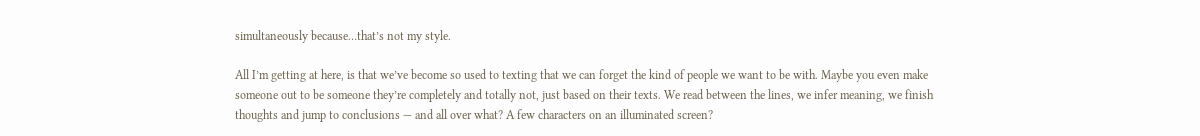simultaneously because…that’s not my style.

All I’m getting at here, is that we’ve become so used to texting that we can forget the kind of people we want to be with. Maybe you even make someone out to be someone they’re completely and totally not, just based on their texts. We read between the lines, we infer meaning, we finish thoughts and jump to conclusions — and all over what? A few characters on an illuminated screen?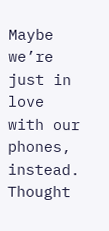Maybe we’re just in love with our phones, instead. Thought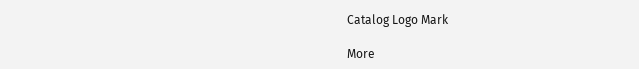Catalog Logo Mark

More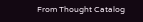From Thought Catalog